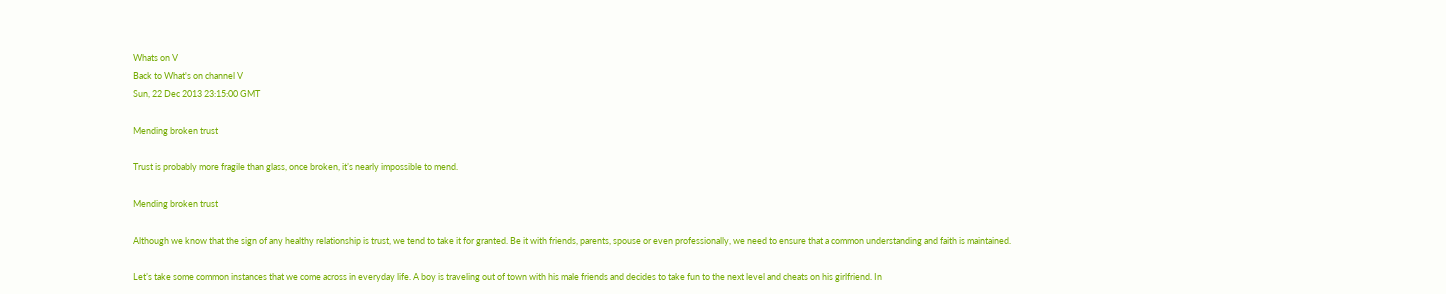Whats on V
Back to What's on channel V
Sun, 22 Dec 2013 23:15:00 GMT

Mending broken trust

Trust is probably more fragile than glass, once broken, it’s nearly impossible to mend.

Mending broken trust

Although we know that the sign of any healthy relationship is trust, we tend to take it for granted. Be it with friends, parents, spouse or even professionally, we need to ensure that a common understanding and faith is maintained.

Let’s take some common instances that we come across in everyday life. A boy is traveling out of town with his male friends and decides to take fun to the next level and cheats on his girlfriend. In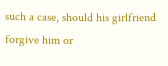such a case, should his girlfriend forgive him or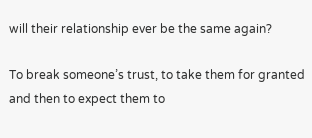will their relationship ever be the same again?

To break someone’s trust, to take them for granted and then to expect them to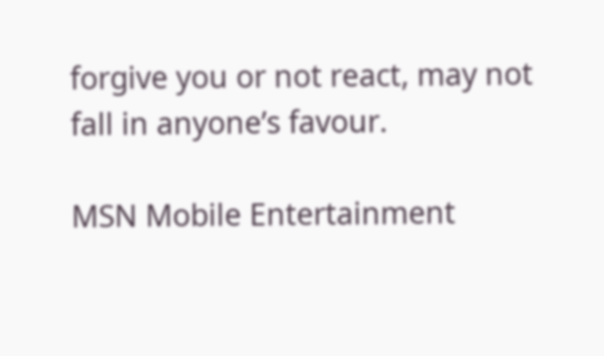forgive you or not react, may not fall in anyone’s favour.

MSN Mobile Entertainment